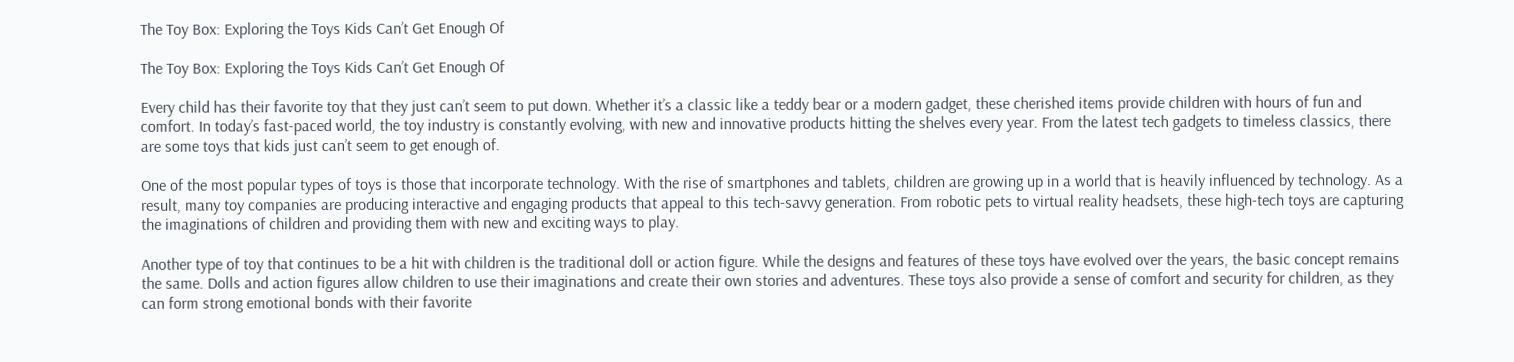The Toy Box: Exploring the Toys Kids Can’t Get Enough Of

The Toy Box: Exploring the Toys Kids Can’t Get Enough Of

Every child has their favorite toy that they just can’t seem to put down. Whether it’s a classic like a teddy bear or a modern gadget, these cherished items provide children with hours of fun and comfort. In today’s fast-paced world, the toy industry is constantly evolving, with new and innovative products hitting the shelves every year. From the latest tech gadgets to timeless classics, there are some toys that kids just can’t seem to get enough of.

One of the most popular types of toys is those that incorporate technology. With the rise of smartphones and tablets, children are growing up in a world that is heavily influenced by technology. As a result, many toy companies are producing interactive and engaging products that appeal to this tech-savvy generation. From robotic pets to virtual reality headsets, these high-tech toys are capturing the imaginations of children and providing them with new and exciting ways to play.

Another type of toy that continues to be a hit with children is the traditional doll or action figure. While the designs and features of these toys have evolved over the years, the basic concept remains the same. Dolls and action figures allow children to use their imaginations and create their own stories and adventures. These toys also provide a sense of comfort and security for children, as they can form strong emotional bonds with their favorite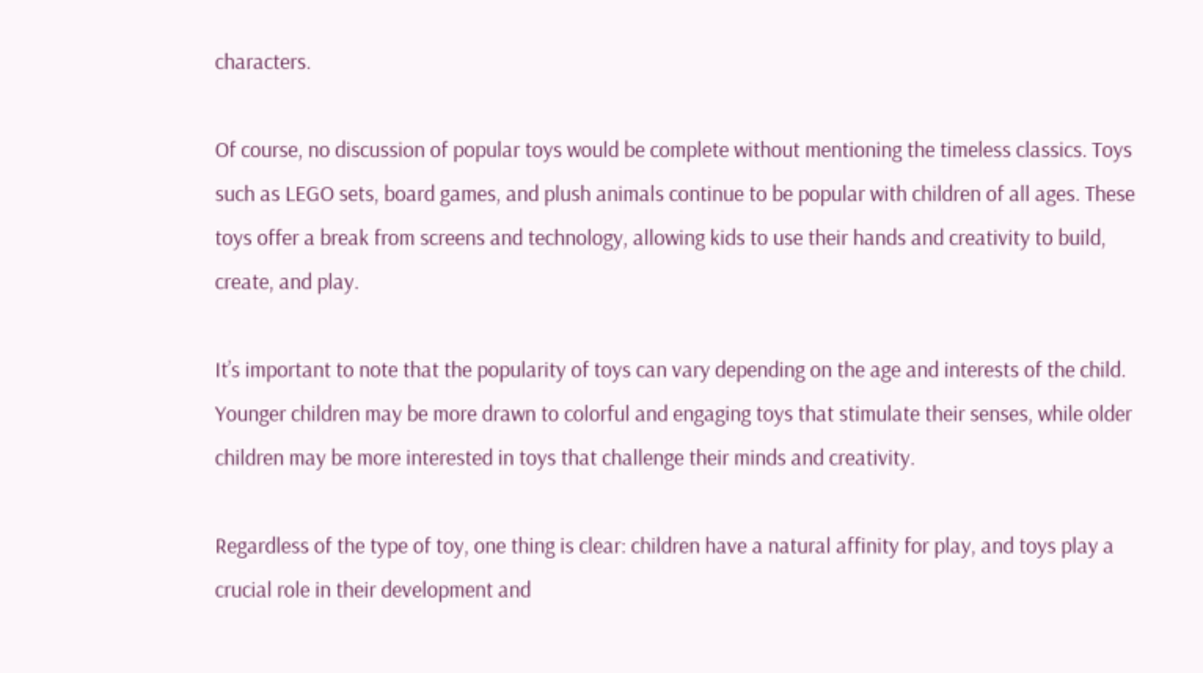characters.

Of course, no discussion of popular toys would be complete without mentioning the timeless classics. Toys such as LEGO sets, board games, and plush animals continue to be popular with children of all ages. These toys offer a break from screens and technology, allowing kids to use their hands and creativity to build, create, and play.

It’s important to note that the popularity of toys can vary depending on the age and interests of the child. Younger children may be more drawn to colorful and engaging toys that stimulate their senses, while older children may be more interested in toys that challenge their minds and creativity.

Regardless of the type of toy, one thing is clear: children have a natural affinity for play, and toys play a crucial role in their development and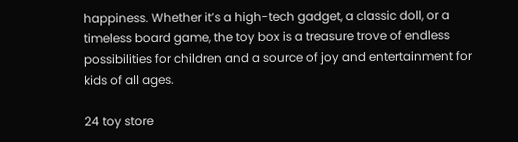happiness. Whether it’s a high-tech gadget, a classic doll, or a timeless board game, the toy box is a treasure trove of endless possibilities for children and a source of joy and entertainment for kids of all ages.

24 toy store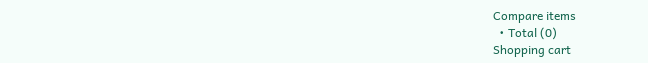Compare items
  • Total (0)
Shopping cart